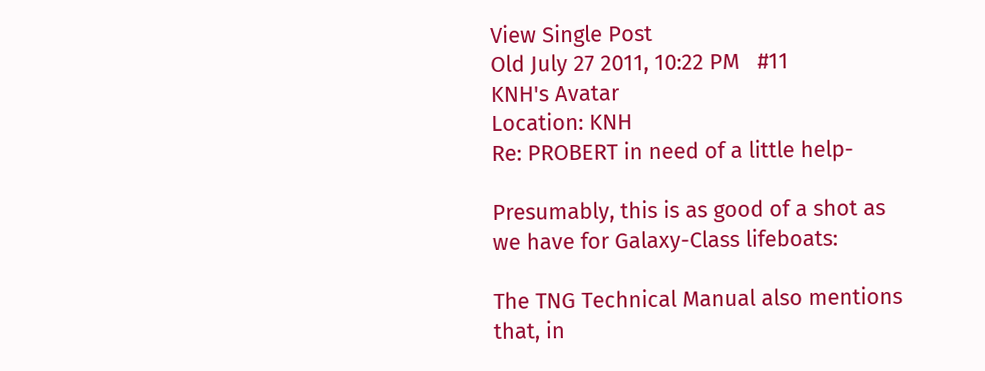View Single Post
Old July 27 2011, 10:22 PM   #11
KNH's Avatar
Location: KNH
Re: PROBERT in need of a little help-

Presumably, this is as good of a shot as we have for Galaxy-Class lifeboats:

The TNG Technical Manual also mentions that, in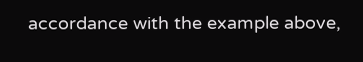accordance with the example above,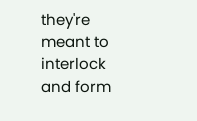they're meant to interlock and form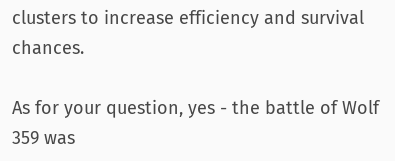clusters to increase efficiency and survival chances.

As for your question, yes - the battle of Wolf 359 was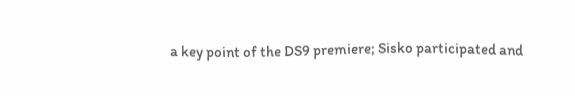a key point of the DS9 premiere; Sisko participated and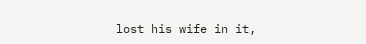lost his wife in it,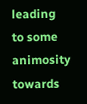leading to some animosity towards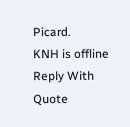Picard.
KNH is offline   Reply With Quote